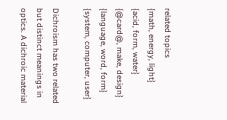related topics
{math, energy, light}
{acid, form, water}
{@card@, make, design}
{language, word, form}
{system, computer, user}

Dichroism has two related but distinct meanings in optics. A dichroic material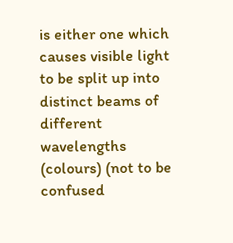is either one which causes visible light to be split up into distinct beams of different wavelengths (colours) (not to be confused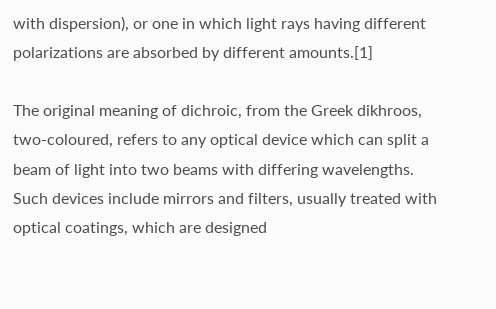with dispersion), or one in which light rays having different polarizations are absorbed by different amounts.[1]

The original meaning of dichroic, from the Greek dikhroos, two-coloured, refers to any optical device which can split a beam of light into two beams with differing wavelengths. Such devices include mirrors and filters, usually treated with optical coatings, which are designed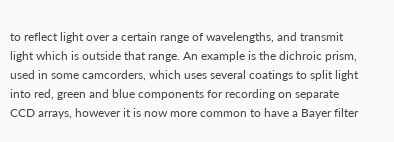to reflect light over a certain range of wavelengths, and transmit light which is outside that range. An example is the dichroic prism, used in some camcorders, which uses several coatings to split light into red, green and blue components for recording on separate CCD arrays, however it is now more common to have a Bayer filter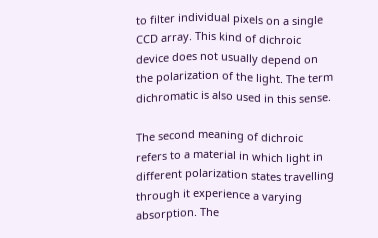to filter individual pixels on a single CCD array. This kind of dichroic device does not usually depend on the polarization of the light. The term dichromatic is also used in this sense.

The second meaning of dichroic refers to a material in which light in different polarization states travelling through it experience a varying absorption. The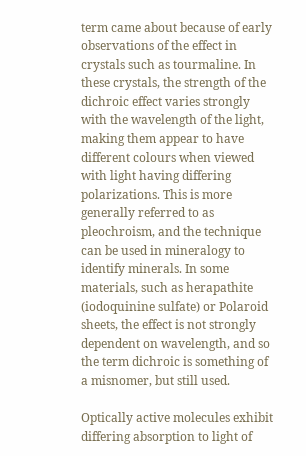term came about because of early observations of the effect in crystals such as tourmaline. In these crystals, the strength of the dichroic effect varies strongly with the wavelength of the light, making them appear to have different colours when viewed with light having differing polarizations. This is more generally referred to as pleochroism, and the technique can be used in mineralogy to identify minerals. In some materials, such as herapathite (iodoquinine sulfate) or Polaroid sheets, the effect is not strongly dependent on wavelength, and so the term dichroic is something of a misnomer, but still used.

Optically active molecules exhibit differing absorption to light of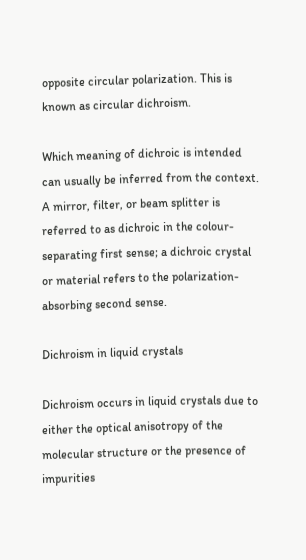opposite circular polarization. This is known as circular dichroism.

Which meaning of dichroic is intended can usually be inferred from the context. A mirror, filter, or beam splitter is referred to as dichroic in the colour-separating first sense; a dichroic crystal or material refers to the polarization-absorbing second sense.

Dichroism in liquid crystals

Dichroism occurs in liquid crystals due to either the optical anisotropy of the molecular structure or the presence of impurities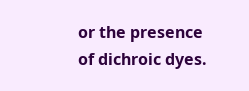or the presence of dichroic dyes.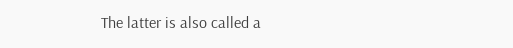The latter is also called a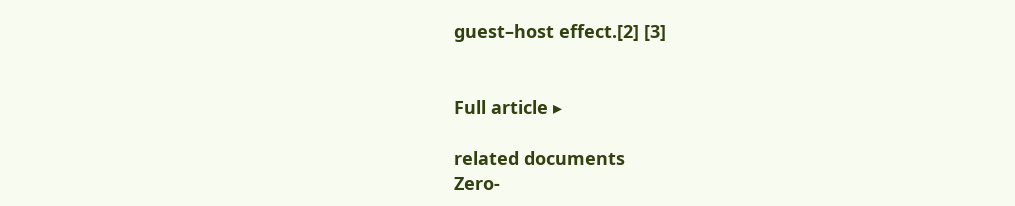guest–host effect.[2] [3]


Full article ▸

related documents
Zero-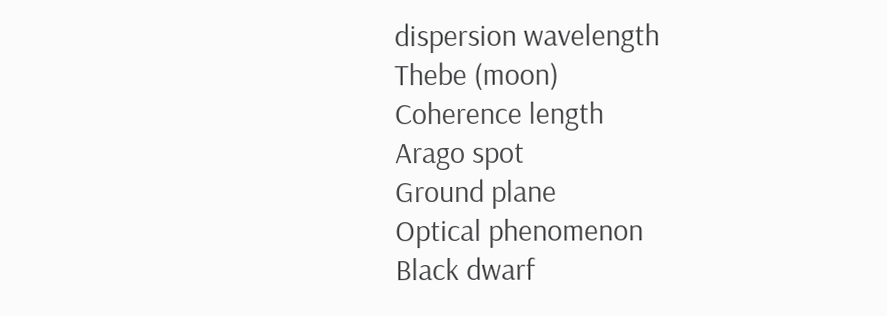dispersion wavelength
Thebe (moon)
Coherence length
Arago spot
Ground plane
Optical phenomenon
Black dwarf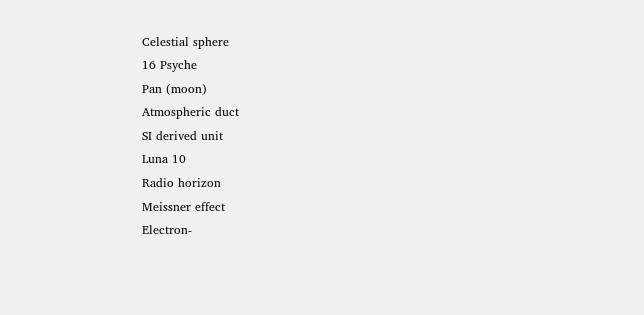Celestial sphere
16 Psyche
Pan (moon)
Atmospheric duct
SI derived unit
Luna 10
Radio horizon
Meissner effect
Electron-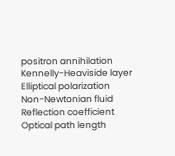positron annihilation
Kennelly-Heaviside layer
Elliptical polarization
Non-Newtonian fluid
Reflection coefficient
Optical path length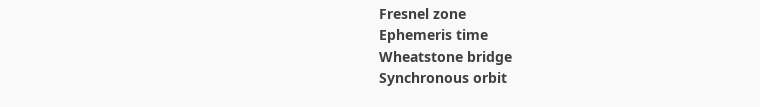Fresnel zone
Ephemeris time
Wheatstone bridge
Synchronous orbit